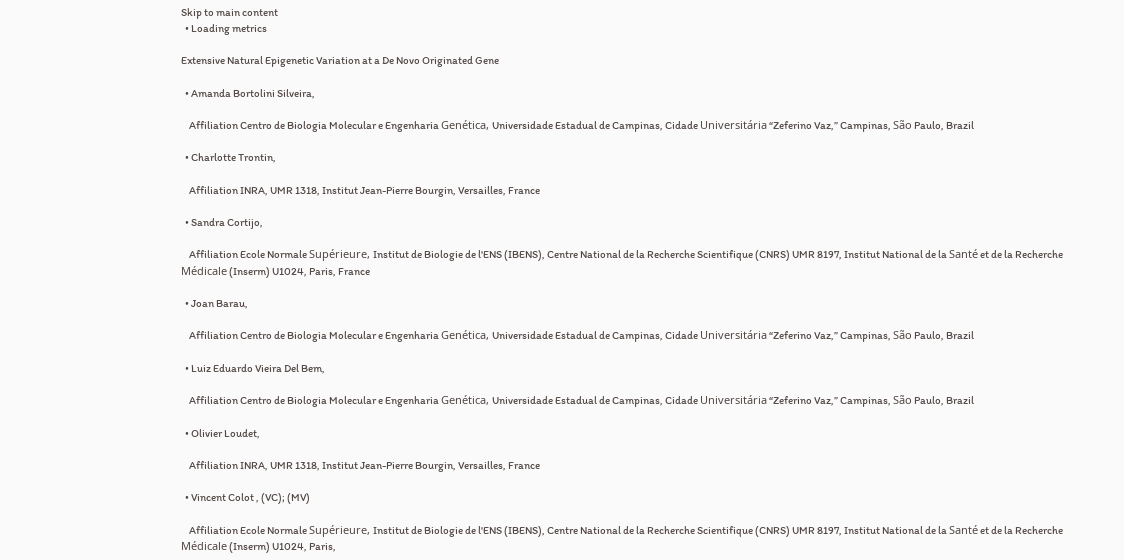Skip to main content
  • Loading metrics

Extensive Natural Epigenetic Variation at a De Novo Originated Gene

  • Amanda Bortolini Silveira,

    Affiliation Centro de Biologia Molecular e Engenharia Genética, Universidade Estadual de Campinas, Cidade Universitária “Zeferino Vaz,” Campinas, São Paulo, Brazil

  • Charlotte Trontin,

    Affiliation INRA, UMR 1318, Institut Jean-Pierre Bourgin, Versailles, France

  • Sandra Cortijo,

    Affiliation Ecole Normale Supérieure, Institut de Biologie de l'ENS (IBENS), Centre National de la Recherche Scientifique (CNRS) UMR 8197, Institut National de la Santé et de la Recherche Médicale (Inserm) U1024, Paris, France

  • Joan Barau,

    Affiliation Centro de Biologia Molecular e Engenharia Genética, Universidade Estadual de Campinas, Cidade Universitária “Zeferino Vaz,” Campinas, São Paulo, Brazil

  • Luiz Eduardo Vieira Del Bem,

    Affiliation Centro de Biologia Molecular e Engenharia Genética, Universidade Estadual de Campinas, Cidade Universitária “Zeferino Vaz,” Campinas, São Paulo, Brazil

  • Olivier Loudet,

    Affiliation INRA, UMR 1318, Institut Jean-Pierre Bourgin, Versailles, France

  • Vincent Colot , (VC); (MV)

    Affiliation Ecole Normale Supérieure, Institut de Biologie de l'ENS (IBENS), Centre National de la Recherche Scientifique (CNRS) UMR 8197, Institut National de la Santé et de la Recherche Médicale (Inserm) U1024, Paris,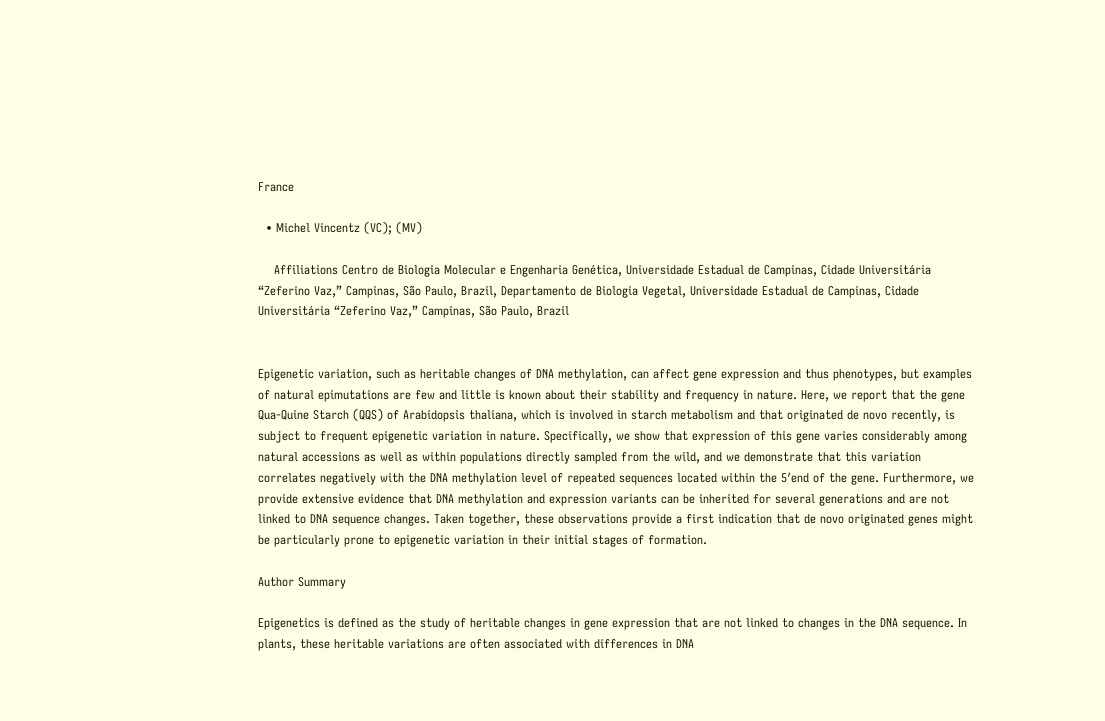France

  • Michel Vincentz (VC); (MV)

    Affiliations Centro de Biologia Molecular e Engenharia Genética, Universidade Estadual de Campinas, Cidade Universitária “Zeferino Vaz,” Campinas, São Paulo, Brazil, Departamento de Biologia Vegetal, Universidade Estadual de Campinas, Cidade Universitária “Zeferino Vaz,” Campinas, São Paulo, Brazil


Epigenetic variation, such as heritable changes of DNA methylation, can affect gene expression and thus phenotypes, but examples of natural epimutations are few and little is known about their stability and frequency in nature. Here, we report that the gene Qua-Quine Starch (QQS) of Arabidopsis thaliana, which is involved in starch metabolism and that originated de novo recently, is subject to frequent epigenetic variation in nature. Specifically, we show that expression of this gene varies considerably among natural accessions as well as within populations directly sampled from the wild, and we demonstrate that this variation correlates negatively with the DNA methylation level of repeated sequences located within the 5′end of the gene. Furthermore, we provide extensive evidence that DNA methylation and expression variants can be inherited for several generations and are not linked to DNA sequence changes. Taken together, these observations provide a first indication that de novo originated genes might be particularly prone to epigenetic variation in their initial stages of formation.

Author Summary

Epigenetics is defined as the study of heritable changes in gene expression that are not linked to changes in the DNA sequence. In plants, these heritable variations are often associated with differences in DNA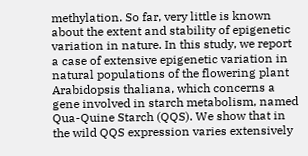methylation. So far, very little is known about the extent and stability of epigenetic variation in nature. In this study, we report a case of extensive epigenetic variation in natural populations of the flowering plant Arabidopsis thaliana, which concerns a gene involved in starch metabolism, named Qua-Quine Starch (QQS). We show that in the wild QQS expression varies extensively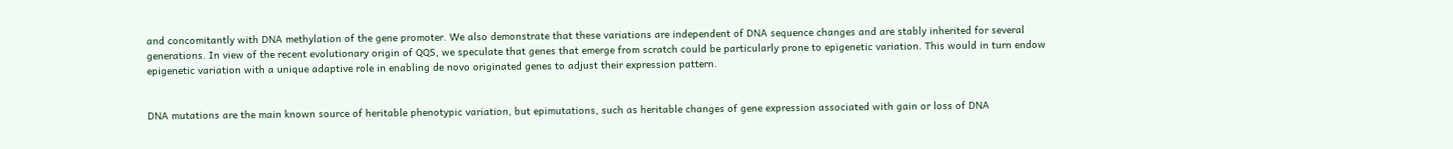and concomitantly with DNA methylation of the gene promoter. We also demonstrate that these variations are independent of DNA sequence changes and are stably inherited for several generations. In view of the recent evolutionary origin of QQS, we speculate that genes that emerge from scratch could be particularly prone to epigenetic variation. This would in turn endow epigenetic variation with a unique adaptive role in enabling de novo originated genes to adjust their expression pattern.


DNA mutations are the main known source of heritable phenotypic variation, but epimutations, such as heritable changes of gene expression associated with gain or loss of DNA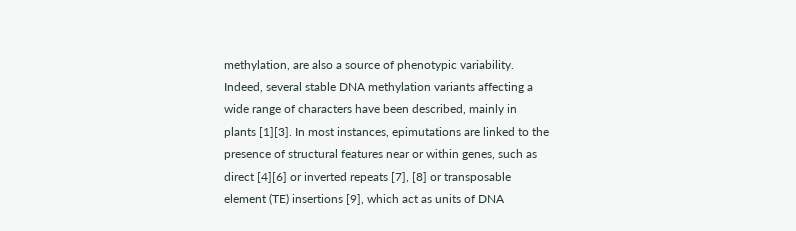methylation, are also a source of phenotypic variability. Indeed, several stable DNA methylation variants affecting a wide range of characters have been described, mainly in plants [1][3]. In most instances, epimutations are linked to the presence of structural features near or within genes, such as direct [4][6] or inverted repeats [7], [8] or transposable element (TE) insertions [9], which act as units of DNA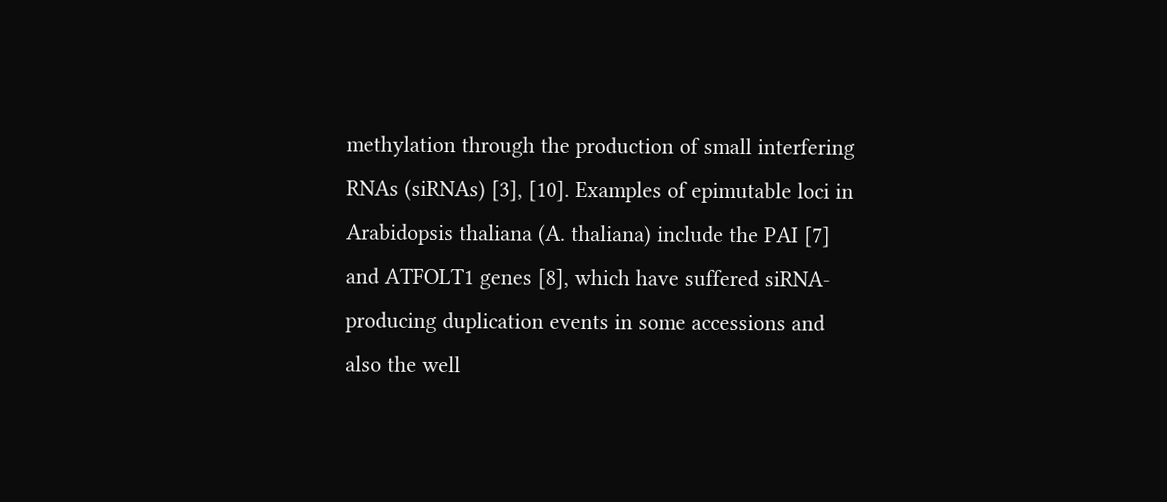methylation through the production of small interfering RNAs (siRNAs) [3], [10]. Examples of epimutable loci in Arabidopsis thaliana (A. thaliana) include the PAI [7] and ATFOLT1 genes [8], which have suffered siRNA-producing duplication events in some accessions and also the well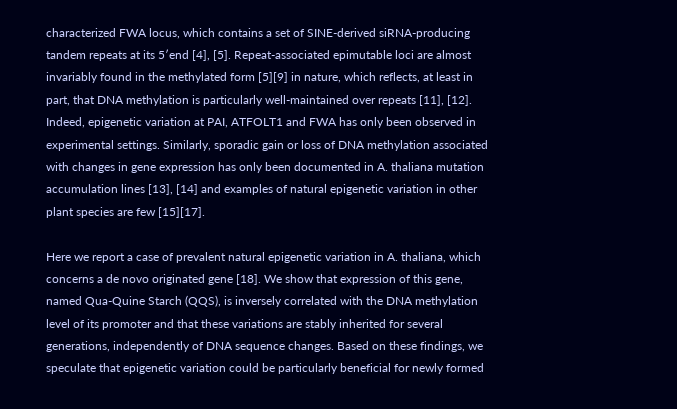characterized FWA locus, which contains a set of SINE-derived siRNA-producing tandem repeats at its 5′end [4], [5]. Repeat-associated epimutable loci are almost invariably found in the methylated form [5][9] in nature, which reflects, at least in part, that DNA methylation is particularly well-maintained over repeats [11], [12]. Indeed, epigenetic variation at PAI, ATFOLT1 and FWA has only been observed in experimental settings. Similarly, sporadic gain or loss of DNA methylation associated with changes in gene expression has only been documented in A. thaliana mutation accumulation lines [13], [14] and examples of natural epigenetic variation in other plant species are few [15][17].

Here we report a case of prevalent natural epigenetic variation in A. thaliana, which concerns a de novo originated gene [18]. We show that expression of this gene, named Qua-Quine Starch (QQS), is inversely correlated with the DNA methylation level of its promoter and that these variations are stably inherited for several generations, independently of DNA sequence changes. Based on these findings, we speculate that epigenetic variation could be particularly beneficial for newly formed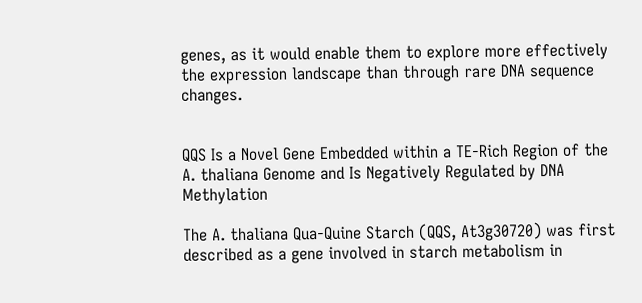genes, as it would enable them to explore more effectively the expression landscape than through rare DNA sequence changes.


QQS Is a Novel Gene Embedded within a TE-Rich Region of the A. thaliana Genome and Is Negatively Regulated by DNA Methylation

The A. thaliana Qua-Quine Starch (QQS, At3g30720) was first described as a gene involved in starch metabolism in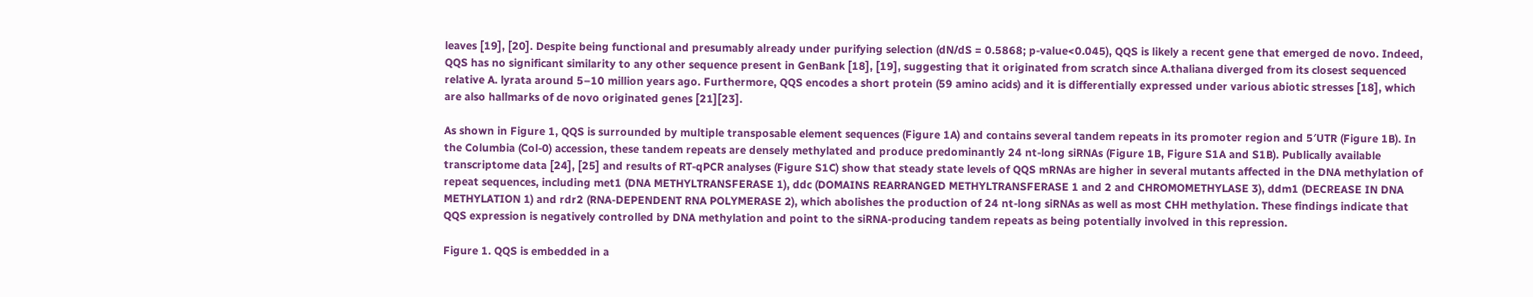leaves [19], [20]. Despite being functional and presumably already under purifying selection (dN/dS = 0.5868; p-value<0.045), QQS is likely a recent gene that emerged de novo. Indeed, QQS has no significant similarity to any other sequence present in GenBank [18], [19], suggesting that it originated from scratch since A.thaliana diverged from its closest sequenced relative A. lyrata around 5–10 million years ago. Furthermore, QQS encodes a short protein (59 amino acids) and it is differentially expressed under various abiotic stresses [18], which are also hallmarks of de novo originated genes [21][23].

As shown in Figure 1, QQS is surrounded by multiple transposable element sequences (Figure 1A) and contains several tandem repeats in its promoter region and 5′UTR (Figure 1B). In the Columbia (Col-0) accession, these tandem repeats are densely methylated and produce predominantly 24 nt-long siRNAs (Figure 1B, Figure S1A and S1B). Publically available transcriptome data [24], [25] and results of RT-qPCR analyses (Figure S1C) show that steady state levels of QQS mRNAs are higher in several mutants affected in the DNA methylation of repeat sequences, including met1 (DNA METHYLTRANSFERASE 1), ddc (DOMAINS REARRANGED METHYLTRANSFERASE 1 and 2 and CHROMOMETHYLASE 3), ddm1 (DECREASE IN DNA METHYLATION 1) and rdr2 (RNA-DEPENDENT RNA POLYMERASE 2), which abolishes the production of 24 nt-long siRNAs as well as most CHH methylation. These findings indicate that QQS expression is negatively controlled by DNA methylation and point to the siRNA-producing tandem repeats as being potentially involved in this repression.

Figure 1. QQS is embedded in a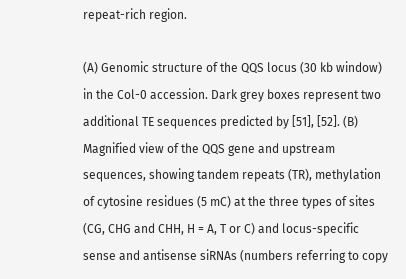repeat-rich region.

(A) Genomic structure of the QQS locus (30 kb window) in the Col-0 accession. Dark grey boxes represent two additional TE sequences predicted by [51], [52]. (B) Magnified view of the QQS gene and upstream sequences, showing tandem repeats (TR), methylation of cytosine residues (5 mC) at the three types of sites (CG, CHG and CHH, H = A, T or C) and locus-specific sense and antisense siRNAs (numbers referring to copy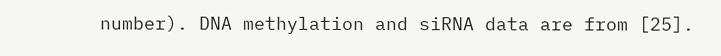number). DNA methylation and siRNA data are from [25].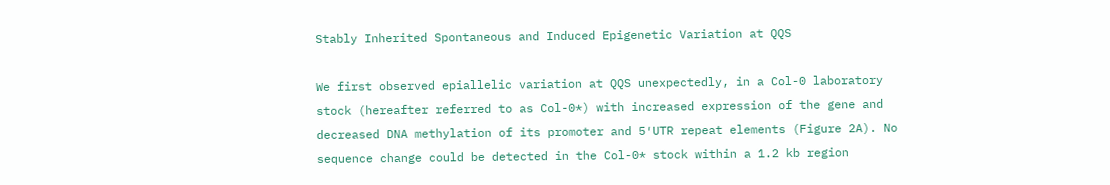Stably Inherited Spontaneous and Induced Epigenetic Variation at QQS

We first observed epiallelic variation at QQS unexpectedly, in a Col-0 laboratory stock (hereafter referred to as Col-0*) with increased expression of the gene and decreased DNA methylation of its promoter and 5′UTR repeat elements (Figure 2A). No sequence change could be detected in the Col-0* stock within a 1.2 kb region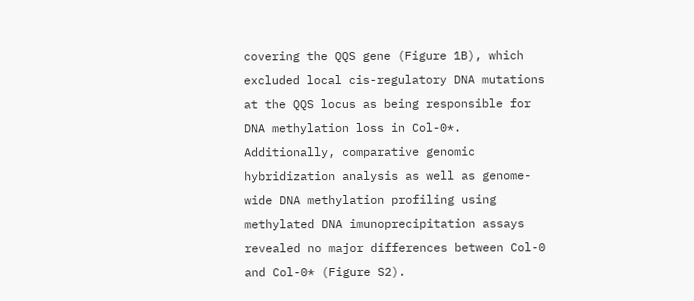covering the QQS gene (Figure 1B), which excluded local cis-regulatory DNA mutations at the QQS locus as being responsible for DNA methylation loss in Col-0*. Additionally, comparative genomic hybridization analysis as well as genome-wide DNA methylation profiling using methylated DNA imunoprecipitation assays revealed no major differences between Col-0 and Col-0* (Figure S2).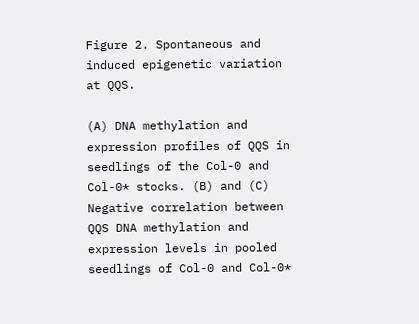Figure 2. Spontaneous and induced epigenetic variation at QQS.

(A) DNA methylation and expression profiles of QQS in seedlings of the Col-0 and Col-0* stocks. (B) and (C) Negative correlation between QQS DNA methylation and expression levels in pooled seedlings of Col-0 and Col-0*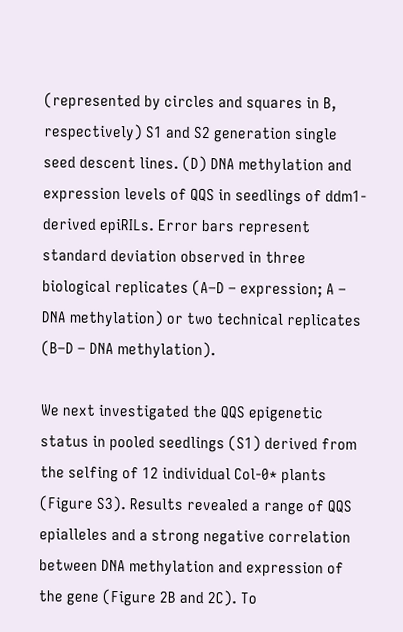(represented by circles and squares in B, respectively) S1 and S2 generation single seed descent lines. (D) DNA methylation and expression levels of QQS in seedlings of ddm1-derived epiRILs. Error bars represent standard deviation observed in three biological replicates (A–D – expression; A – DNA methylation) or two technical replicates (B–D – DNA methylation).

We next investigated the QQS epigenetic status in pooled seedlings (S1) derived from the selfing of 12 individual Col-0* plants (Figure S3). Results revealed a range of QQS epialleles and a strong negative correlation between DNA methylation and expression of the gene (Figure 2B and 2C). To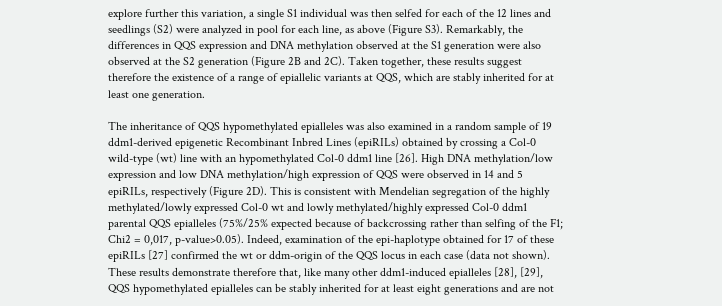explore further this variation, a single S1 individual was then selfed for each of the 12 lines and seedlings (S2) were analyzed in pool for each line, as above (Figure S3). Remarkably, the differences in QQS expression and DNA methylation observed at the S1 generation were also observed at the S2 generation (Figure 2B and 2C). Taken together, these results suggest therefore the existence of a range of epiallelic variants at QQS, which are stably inherited for at least one generation.

The inheritance of QQS hypomethylated epialleles was also examined in a random sample of 19 ddm1-derived epigenetic Recombinant Inbred Lines (epiRILs) obtained by crossing a Col-0 wild-type (wt) line with an hypomethylated Col-0 ddm1 line [26]. High DNA methylation/low expression and low DNA methylation/high expression of QQS were observed in 14 and 5 epiRILs, respectively (Figure 2D). This is consistent with Mendelian segregation of the highly methylated/lowly expressed Col-0 wt and lowly methylated/highly expressed Col-0 ddm1 parental QQS epialleles (75%/25% expected because of backcrossing rather than selfing of the F1; Chi2 = 0,017, p-value>0.05). Indeed, examination of the epi-haplotype obtained for 17 of these epiRILs [27] confirmed the wt or ddm-origin of the QQS locus in each case (data not shown). These results demonstrate therefore that, like many other ddm1-induced epialleles [28], [29], QQS hypomethylated epialleles can be stably inherited for at least eight generations and are not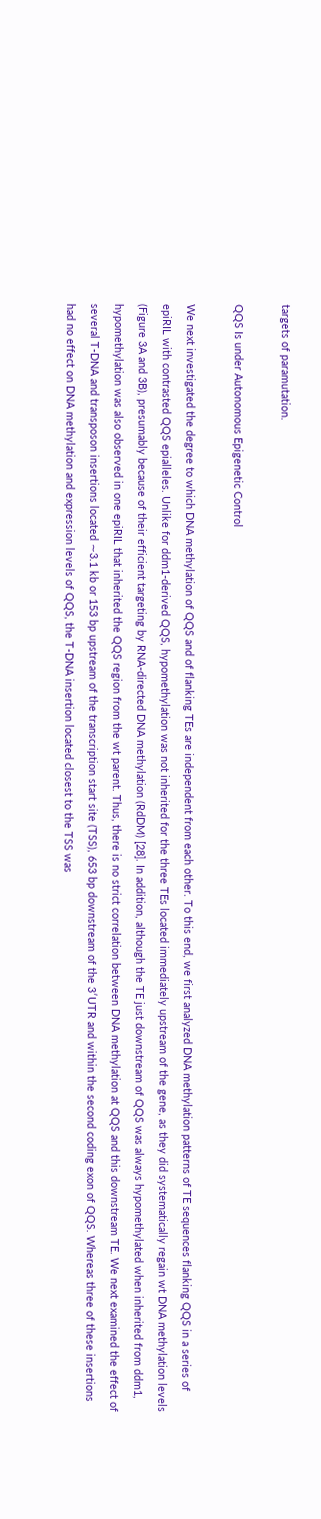targets of paramutation.

QQS Is under Autonomous Epigenetic Control

We next investigated the degree to which DNA methylation of QQS and of flanking TEs are independent from each other. To this end, we first analyzed DNA methylation patterns of TE sequences flanking QQS in a series of epiRIL with contrasted QQS epialleles. Unlike for ddm1-derived QQS, hypomethylation was not inherited for the three TEs located immediately upstream of the gene, as they did systematically regain wt DNA methylation levels (Figure 3A and 3B), presumably because of their efficient targeting by RNA-directed DNA methylation (RdDM) [28]. In addition, although the TE just downstream of QQS was always hypomethylated when inherited from ddm1, hypomethylation was also observed in one epiRIL that inherited the QQS region from the wt parent. Thus, there is no strict correlation between DNA methylation at QQS and this downstream TE. We next examined the effect of several T-DNA and transposon insertions located ∼3.1 kb or 153 bp upstream of the transcription start site (TSS), 653 bp downstream of the 3′UTR and within the second coding exon of QQS. Whereas three of these insertions had no effect on DNA methylation and expression levels of QQS, the T-DNA insertion located closest to the TSS was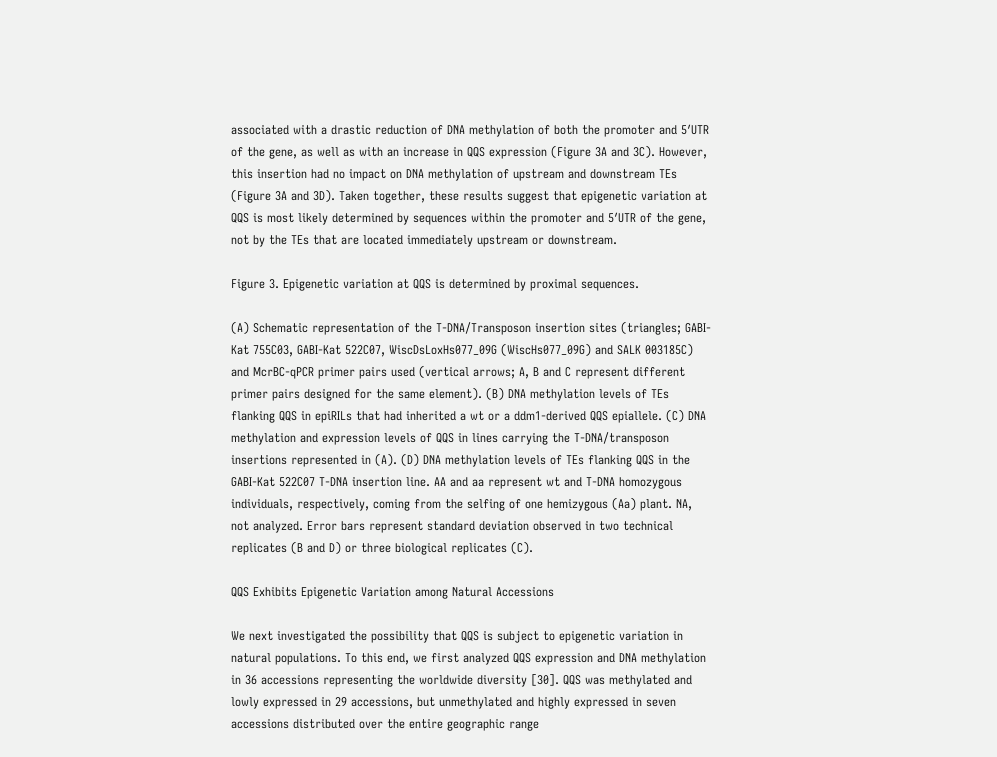associated with a drastic reduction of DNA methylation of both the promoter and 5′UTR of the gene, as well as with an increase in QQS expression (Figure 3A and 3C). However, this insertion had no impact on DNA methylation of upstream and downstream TEs (Figure 3A and 3D). Taken together, these results suggest that epigenetic variation at QQS is most likely determined by sequences within the promoter and 5′UTR of the gene, not by the TEs that are located immediately upstream or downstream.

Figure 3. Epigenetic variation at QQS is determined by proximal sequences.

(A) Schematic representation of the T-DNA/Transposon insertion sites (triangles; GABI-Kat 755C03, GABI-Kat 522C07, WiscDsLoxHs077_09G (WiscHs077_09G) and SALK 003185C) and McrBC-qPCR primer pairs used (vertical arrows; A, B and C represent different primer pairs designed for the same element). (B) DNA methylation levels of TEs flanking QQS in epiRILs that had inherited a wt or a ddm1-derived QQS epiallele. (C) DNA methylation and expression levels of QQS in lines carrying the T-DNA/transposon insertions represented in (A). (D) DNA methylation levels of TEs flanking QQS in the GABI-Kat 522C07 T-DNA insertion line. AA and aa represent wt and T-DNA homozygous individuals, respectively, coming from the selfing of one hemizygous (Aa) plant. NA, not analyzed. Error bars represent standard deviation observed in two technical replicates (B and D) or three biological replicates (C).

QQS Exhibits Epigenetic Variation among Natural Accessions

We next investigated the possibility that QQS is subject to epigenetic variation in natural populations. To this end, we first analyzed QQS expression and DNA methylation in 36 accessions representing the worldwide diversity [30]. QQS was methylated and lowly expressed in 29 accessions, but unmethylated and highly expressed in seven accessions distributed over the entire geographic range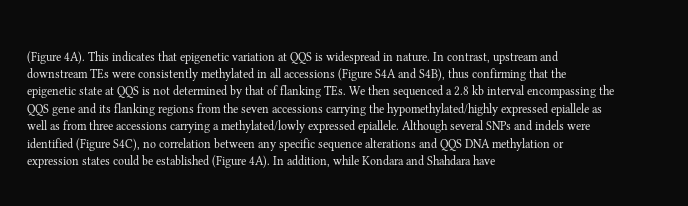(Figure 4A). This indicates that epigenetic variation at QQS is widespread in nature. In contrast, upstream and downstream TEs were consistently methylated in all accessions (Figure S4A and S4B), thus confirming that the epigenetic state at QQS is not determined by that of flanking TEs. We then sequenced a 2.8 kb interval encompassing the QQS gene and its flanking regions from the seven accessions carrying the hypomethylated/highly expressed epiallele as well as from three accessions carrying a methylated/lowly expressed epiallele. Although several SNPs and indels were identified (Figure S4C), no correlation between any specific sequence alterations and QQS DNA methylation or expression states could be established (Figure 4A). In addition, while Kondara and Shahdara have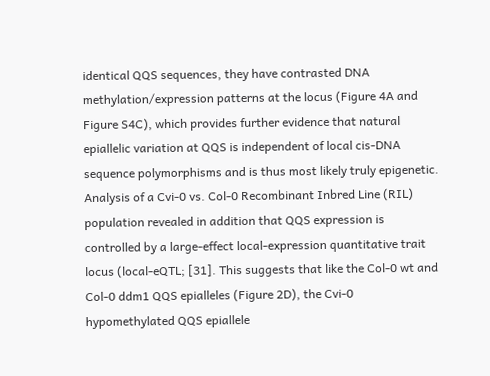identical QQS sequences, they have contrasted DNA methylation/expression patterns at the locus (Figure 4A and Figure S4C), which provides further evidence that natural epiallelic variation at QQS is independent of local cis-DNA sequence polymorphisms and is thus most likely truly epigenetic. Analysis of a Cvi-0 vs. Col-0 Recombinant Inbred Line (RIL) population revealed in addition that QQS expression is controlled by a large-effect local-expression quantitative trait locus (local-eQTL; [31]. This suggests that like the Col-0 wt and Col-0 ddm1 QQS epialleles (Figure 2D), the Cvi-0 hypomethylated QQS epiallele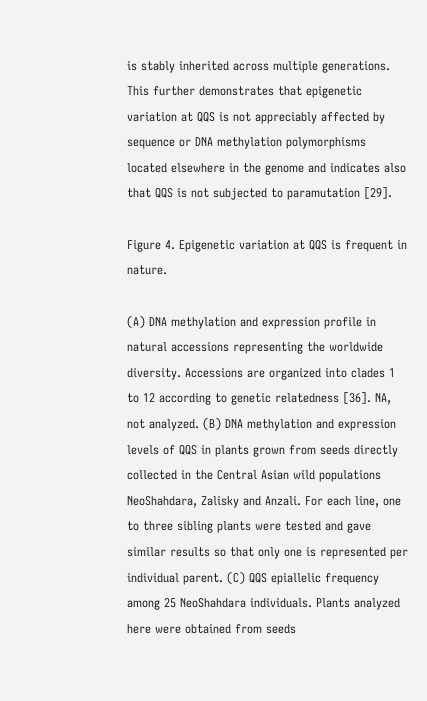is stably inherited across multiple generations. This further demonstrates that epigenetic variation at QQS is not appreciably affected by sequence or DNA methylation polymorphisms located elsewhere in the genome and indicates also that QQS is not subjected to paramutation [29].

Figure 4. Epigenetic variation at QQS is frequent in nature.

(A) DNA methylation and expression profile in natural accessions representing the worldwide diversity. Accessions are organized into clades 1 to 12 according to genetic relatedness [36]. NA, not analyzed. (B) DNA methylation and expression levels of QQS in plants grown from seeds directly collected in the Central Asian wild populations NeoShahdara, Zalisky and Anzali. For each line, one to three sibling plants were tested and gave similar results so that only one is represented per individual parent. (C) QQS epiallelic frequency among 25 NeoShahdara individuals. Plants analyzed here were obtained from seeds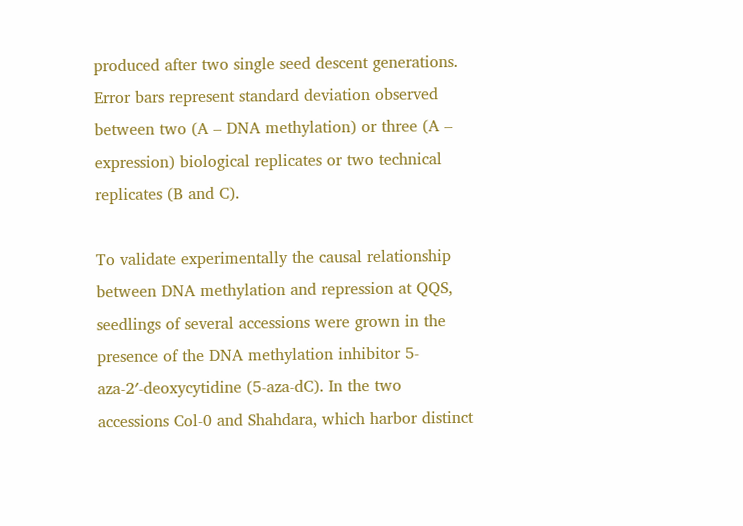produced after two single seed descent generations. Error bars represent standard deviation observed between two (A – DNA methylation) or three (A – expression) biological replicates or two technical replicates (B and C).

To validate experimentally the causal relationship between DNA methylation and repression at QQS, seedlings of several accessions were grown in the presence of the DNA methylation inhibitor 5-aza-2′-deoxycytidine (5-aza-dC). In the two accessions Col-0 and Shahdara, which harbor distinct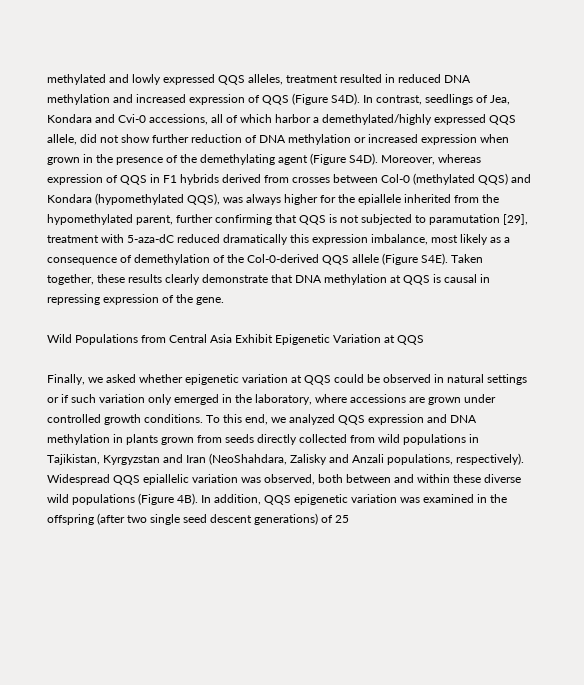methylated and lowly expressed QQS alleles, treatment resulted in reduced DNA methylation and increased expression of QQS (Figure S4D). In contrast, seedlings of Jea, Kondara and Cvi-0 accessions, all of which harbor a demethylated/highly expressed QQS allele, did not show further reduction of DNA methylation or increased expression when grown in the presence of the demethylating agent (Figure S4D). Moreover, whereas expression of QQS in F1 hybrids derived from crosses between Col-0 (methylated QQS) and Kondara (hypomethylated QQS), was always higher for the epiallele inherited from the hypomethylated parent, further confirming that QQS is not subjected to paramutation [29], treatment with 5-aza-dC reduced dramatically this expression imbalance, most likely as a consequence of demethylation of the Col-0-derived QQS allele (Figure S4E). Taken together, these results clearly demonstrate that DNA methylation at QQS is causal in repressing expression of the gene.

Wild Populations from Central Asia Exhibit Epigenetic Variation at QQS

Finally, we asked whether epigenetic variation at QQS could be observed in natural settings or if such variation only emerged in the laboratory, where accessions are grown under controlled growth conditions. To this end, we analyzed QQS expression and DNA methylation in plants grown from seeds directly collected from wild populations in Tajikistan, Kyrgyzstan and Iran (NeoShahdara, Zalisky and Anzali populations, respectively). Widespread QQS epiallelic variation was observed, both between and within these diverse wild populations (Figure 4B). In addition, QQS epigenetic variation was examined in the offspring (after two single seed descent generations) of 25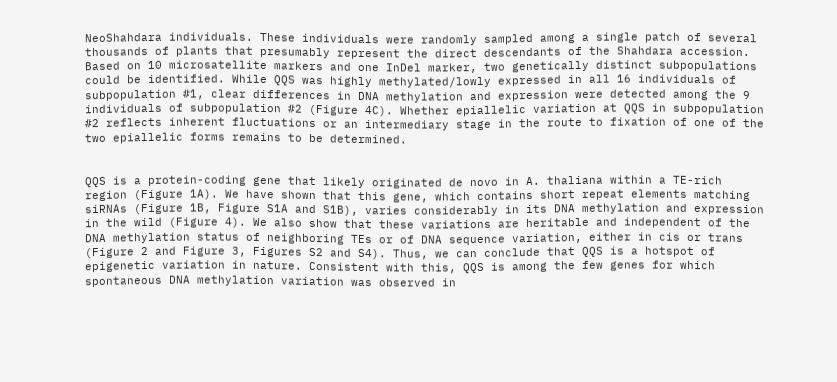NeoShahdara individuals. These individuals were randomly sampled among a single patch of several thousands of plants that presumably represent the direct descendants of the Shahdara accession. Based on 10 microsatellite markers and one InDel marker, two genetically distinct subpopulations could be identified. While QQS was highly methylated/lowly expressed in all 16 individuals of subpopulation #1, clear differences in DNA methylation and expression were detected among the 9 individuals of subpopulation #2 (Figure 4C). Whether epiallelic variation at QQS in subpopulation #2 reflects inherent fluctuations or an intermediary stage in the route to fixation of one of the two epiallelic forms remains to be determined.


QQS is a protein-coding gene that likely originated de novo in A. thaliana within a TE-rich region (Figure 1A). We have shown that this gene, which contains short repeat elements matching siRNAs (Figure 1B, Figure S1A and S1B), varies considerably in its DNA methylation and expression in the wild (Figure 4). We also show that these variations are heritable and independent of the DNA methylation status of neighboring TEs or of DNA sequence variation, either in cis or trans (Figure 2 and Figure 3, Figures S2 and S4). Thus, we can conclude that QQS is a hotspot of epigenetic variation in nature. Consistent with this, QQS is among the few genes for which spontaneous DNA methylation variation was observed in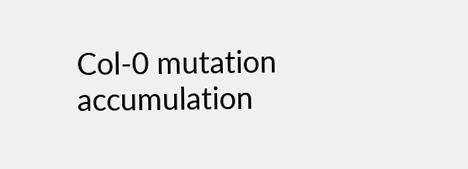Col-0 mutation accumulation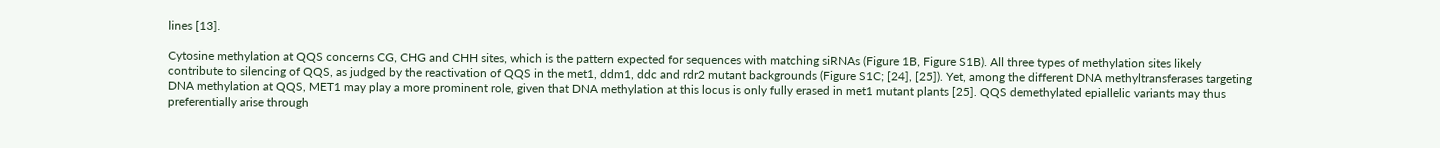lines [13].

Cytosine methylation at QQS concerns CG, CHG and CHH sites, which is the pattern expected for sequences with matching siRNAs (Figure 1B, Figure S1B). All three types of methylation sites likely contribute to silencing of QQS, as judged by the reactivation of QQS in the met1, ddm1, ddc and rdr2 mutant backgrounds (Figure S1C; [24], [25]). Yet, among the different DNA methyltransferases targeting DNA methylation at QQS, MET1 may play a more prominent role, given that DNA methylation at this locus is only fully erased in met1 mutant plants [25]. QQS demethylated epiallelic variants may thus preferentially arise through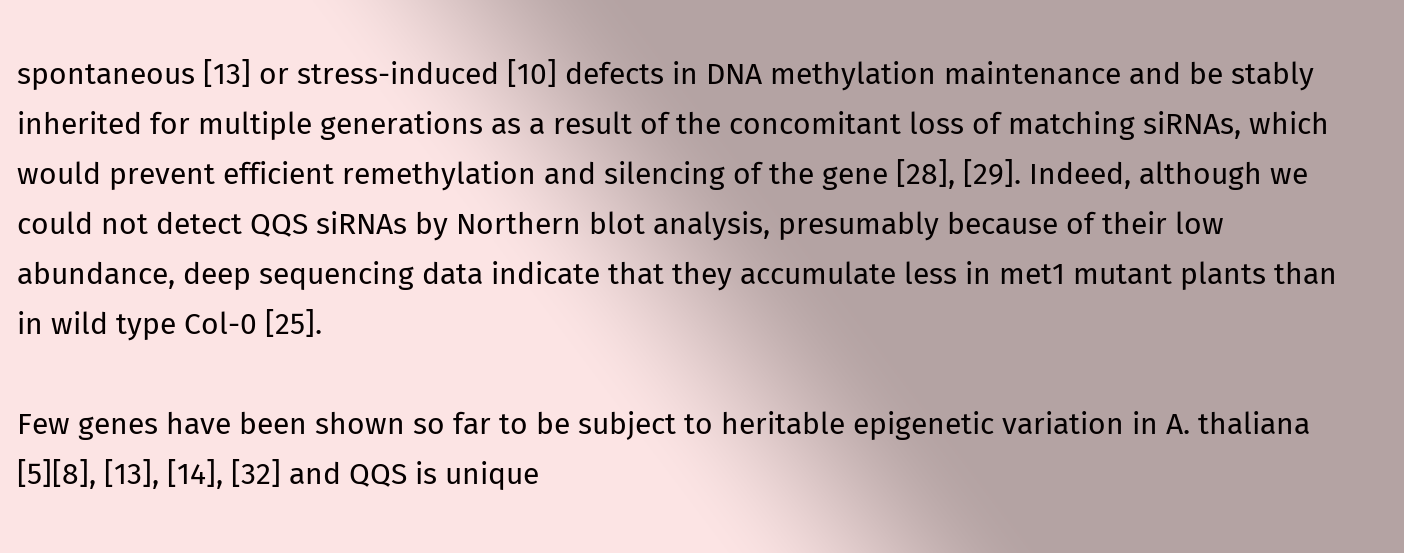spontaneous [13] or stress-induced [10] defects in DNA methylation maintenance and be stably inherited for multiple generations as a result of the concomitant loss of matching siRNAs, which would prevent efficient remethylation and silencing of the gene [28], [29]. Indeed, although we could not detect QQS siRNAs by Northern blot analysis, presumably because of their low abundance, deep sequencing data indicate that they accumulate less in met1 mutant plants than in wild type Col-0 [25].

Few genes have been shown so far to be subject to heritable epigenetic variation in A. thaliana [5][8], [13], [14], [32] and QQS is unique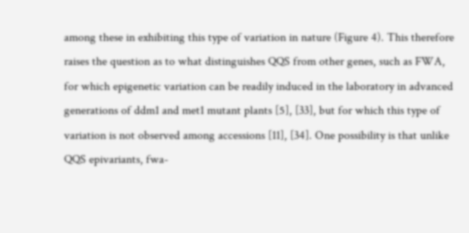among these in exhibiting this type of variation in nature (Figure 4). This therefore raises the question as to what distinguishes QQS from other genes, such as FWA, for which epigenetic variation can be readily induced in the laboratory in advanced generations of ddm1 and met1 mutant plants [5], [33], but for which this type of variation is not observed among accessions [11], [34]. One possibility is that unlike QQS epivariants, fwa-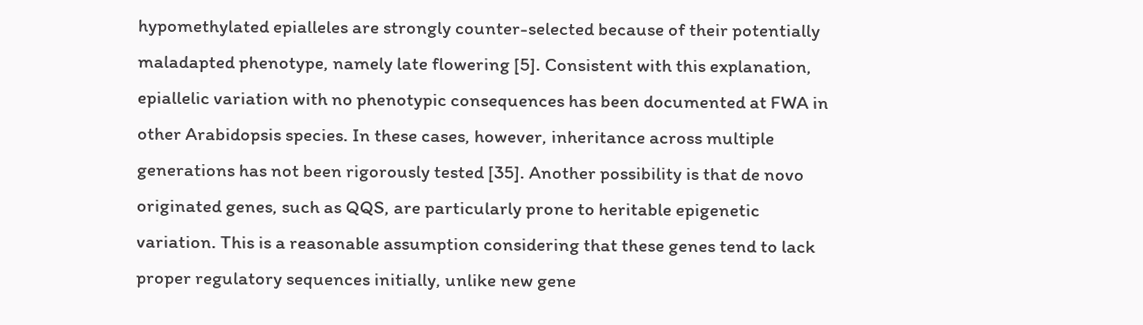hypomethylated epialleles are strongly counter-selected because of their potentially maladapted phenotype, namely late flowering [5]. Consistent with this explanation, epiallelic variation with no phenotypic consequences has been documented at FWA in other Arabidopsis species. In these cases, however, inheritance across multiple generations has not been rigorously tested [35]. Another possibility is that de novo originated genes, such as QQS, are particularly prone to heritable epigenetic variation. This is a reasonable assumption considering that these genes tend to lack proper regulatory sequences initially, unlike new gene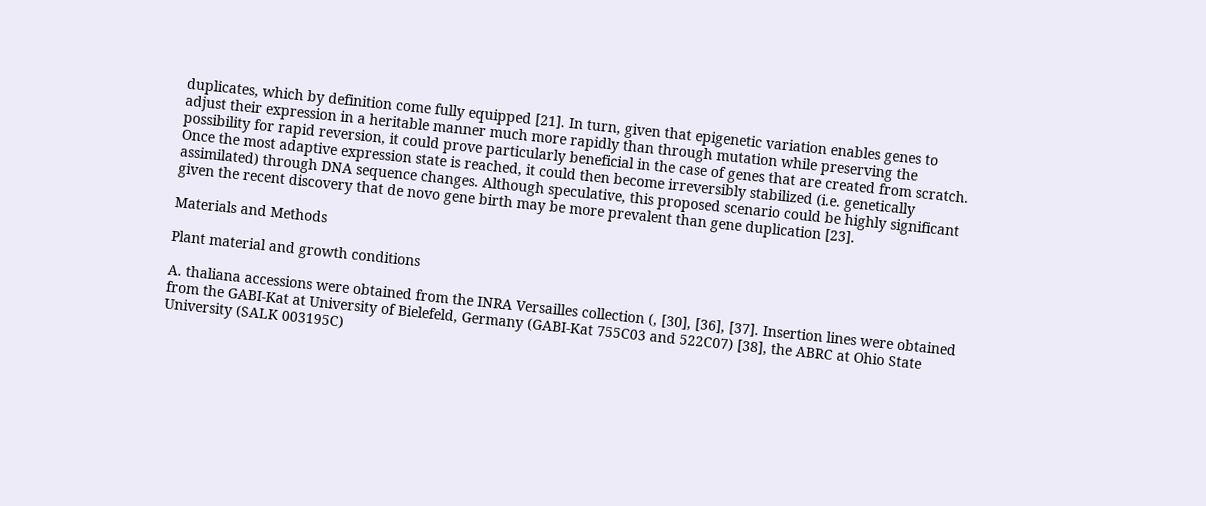duplicates, which by definition come fully equipped [21]. In turn, given that epigenetic variation enables genes to adjust their expression in a heritable manner much more rapidly than through mutation while preserving the possibility for rapid reversion, it could prove particularly beneficial in the case of genes that are created from scratch. Once the most adaptive expression state is reached, it could then become irreversibly stabilized (i.e. genetically assimilated) through DNA sequence changes. Although speculative, this proposed scenario could be highly significant given the recent discovery that de novo gene birth may be more prevalent than gene duplication [23].

Materials and Methods

Plant material and growth conditions

A. thaliana accessions were obtained from the INRA Versailles collection (, [30], [36], [37]. Insertion lines were obtained from the GABI-Kat at University of Bielefeld, Germany (GABI-Kat 755C03 and 522C07) [38], the ABRC at Ohio State University (SALK 003195C)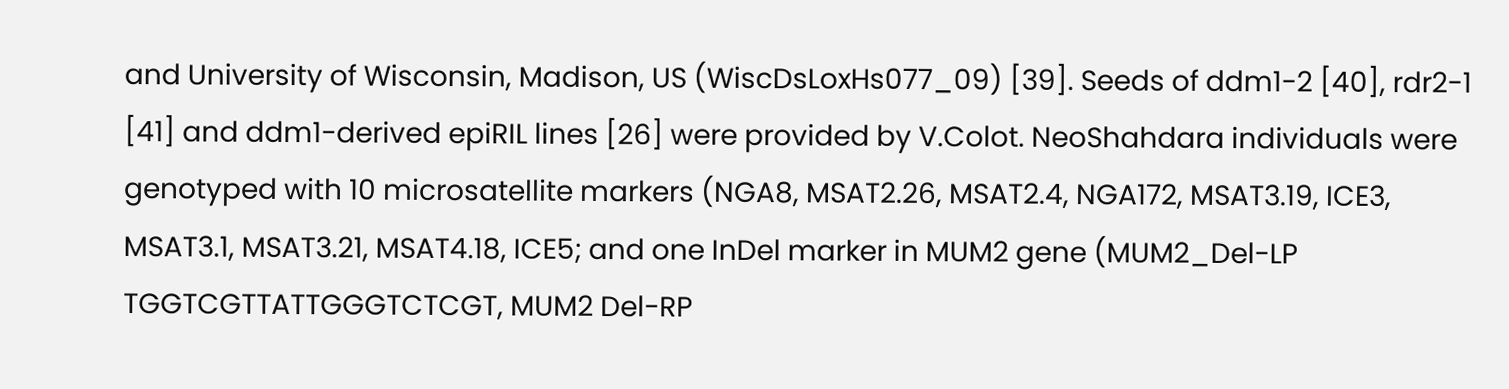and University of Wisconsin, Madison, US (WiscDsLoxHs077_09) [39]. Seeds of ddm1-2 [40], rdr2-1 [41] and ddm1-derived epiRIL lines [26] were provided by V.Colot. NeoShahdara individuals were genotyped with 10 microsatellite markers (NGA8, MSAT2.26, MSAT2.4, NGA172, MSAT3.19, ICE3, MSAT3.1, MSAT3.21, MSAT4.18, ICE5; and one InDel marker in MUM2 gene (MUM2_Del-LP TGGTCGTTATTGGGTCTCGT, MUM2 Del-RP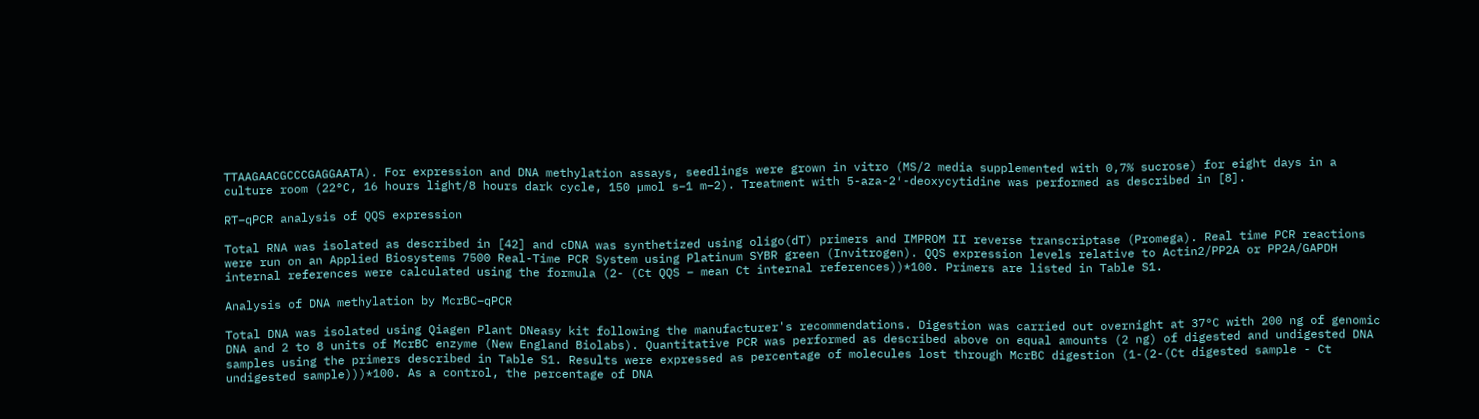TTAAGAACGCCCGAGGAATA). For expression and DNA methylation assays, seedlings were grown in vitro (MS/2 media supplemented with 0,7% sucrose) for eight days in a culture room (22°C, 16 hours light/8 hours dark cycle, 150 µmol s−1 m−2). Treatment with 5-aza-2′-deoxycytidine was performed as described in [8].

RT–qPCR analysis of QQS expression

Total RNA was isolated as described in [42] and cDNA was synthetized using oligo(dT) primers and IMPROM II reverse transcriptase (Promega). Real time PCR reactions were run on an Applied Biosystems 7500 Real-Time PCR System using Platinum SYBR green (Invitrogen). QQS expression levels relative to Actin2/PP2A or PP2A/GAPDH internal references were calculated using the formula (2- (Ct QQS – mean Ct internal references))*100. Primers are listed in Table S1.

Analysis of DNA methylation by McrBC–qPCR

Total DNA was isolated using Qiagen Plant DNeasy kit following the manufacturer's recommendations. Digestion was carried out overnight at 37°C with 200 ng of genomic DNA and 2 to 8 units of McrBC enzyme (New England Biolabs). Quantitative PCR was performed as described above on equal amounts (2 ng) of digested and undigested DNA samples using the primers described in Table S1. Results were expressed as percentage of molecules lost through McrBC digestion (1-(2-(Ct digested sample - Ct undigested sample)))*100. As a control, the percentage of DNA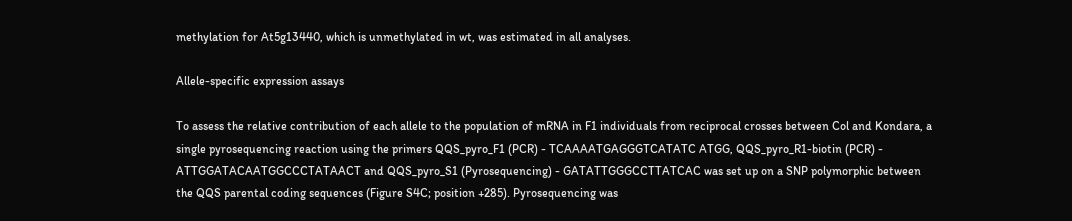methylation for At5g13440, which is unmethylated in wt, was estimated in all analyses.

Allele-specific expression assays

To assess the relative contribution of each allele to the population of mRNA in F1 individuals from reciprocal crosses between Col and Kondara, a single pyrosequencing reaction using the primers QQS_pyro_F1 (PCR) - TCAAAATGAGGGTCATATC ATGG, QQS_pyro_R1-biotin (PCR) - ATTGGATACAATGGCCCTATAACT and QQS_pyro_S1 (Pyrosequencing) - GATATTGGGCCTTATCAC was set up on a SNP polymorphic between the QQS parental coding sequences (Figure S4C; position +285). Pyrosequencing was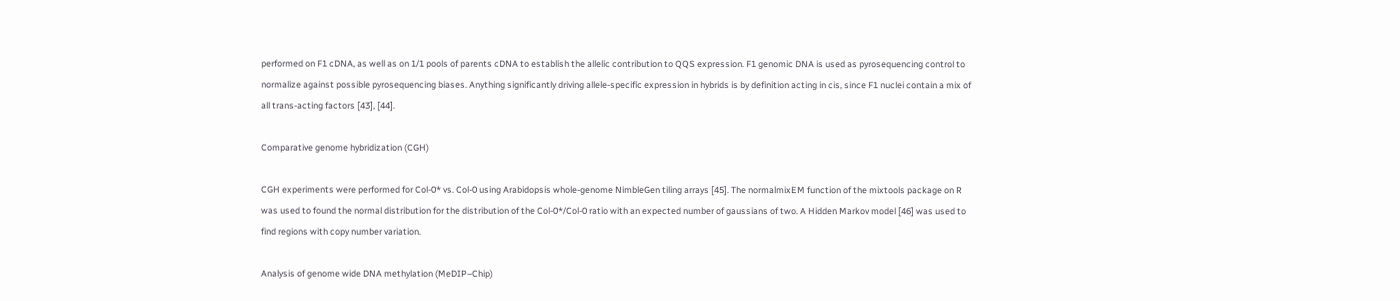performed on F1 cDNA, as well as on 1/1 pools of parents cDNA to establish the allelic contribution to QQS expression. F1 genomic DNA is used as pyrosequencing control to normalize against possible pyrosequencing biases. Anything significantly driving allele-specific expression in hybrids is by definition acting in cis, since F1 nuclei contain a mix of all trans-acting factors [43], [44].

Comparative genome hybridization (CGH)

CGH experiments were performed for Col-0* vs. Col-0 using Arabidopsis whole-genome NimbleGen tiling arrays [45]. The normalmixEM function of the mixtools package on R was used to found the normal distribution for the distribution of the Col-0*/Col-0 ratio with an expected number of gaussians of two. A Hidden Markov model [46] was used to find regions with copy number variation.

Analysis of genome wide DNA methylation (MeDIP–Chip)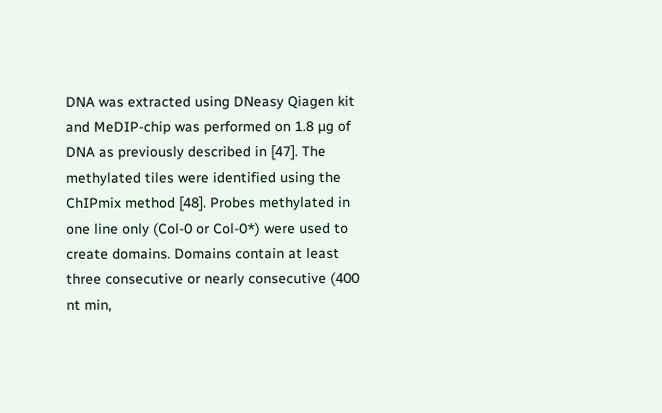DNA was extracted using DNeasy Qiagen kit and MeDIP-chip was performed on 1.8 µg of DNA as previously described in [47]. The methylated tiles were identified using the ChIPmix method [48]. Probes methylated in one line only (Col-0 or Col-0*) were used to create domains. Domains contain at least three consecutive or nearly consecutive (400 nt min,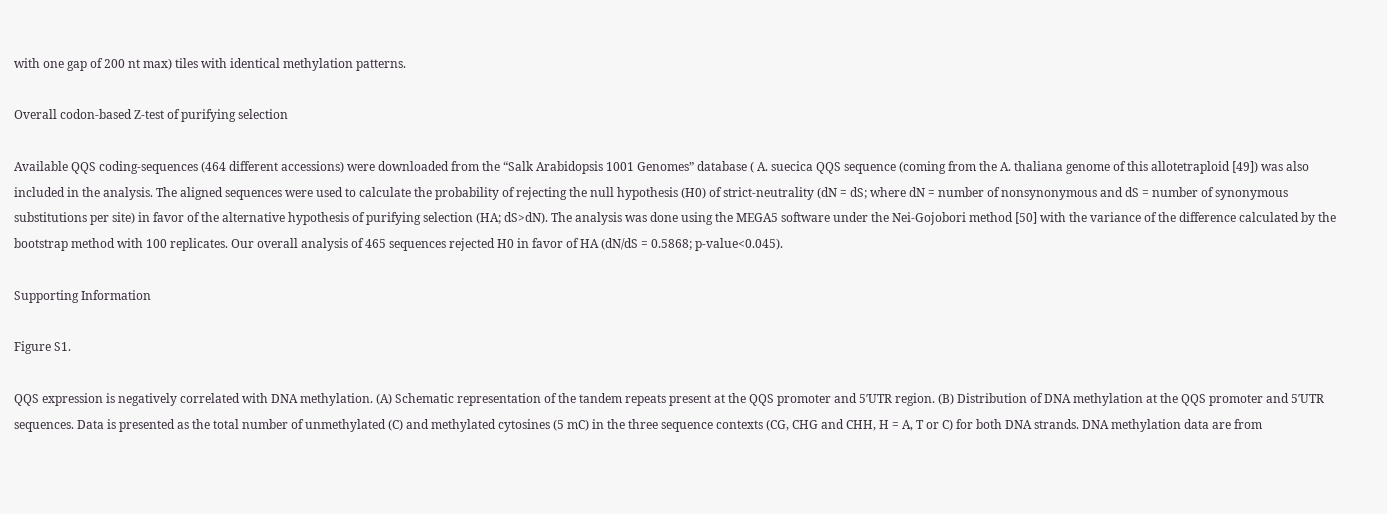with one gap of 200 nt max) tiles with identical methylation patterns.

Overall codon-based Z-test of purifying selection

Available QQS coding-sequences (464 different accessions) were downloaded from the “Salk Arabidopsis 1001 Genomes” database ( A. suecica QQS sequence (coming from the A. thaliana genome of this allotetraploid [49]) was also included in the analysis. The aligned sequences were used to calculate the probability of rejecting the null hypothesis (H0) of strict-neutrality (dN = dS; where dN = number of nonsynonymous and dS = number of synonymous substitutions per site) in favor of the alternative hypothesis of purifying selection (HA; dS>dN). The analysis was done using the MEGA5 software under the Nei-Gojobori method [50] with the variance of the difference calculated by the bootstrap method with 100 replicates. Our overall analysis of 465 sequences rejected H0 in favor of HA (dN/dS = 0.5868; p-value<0.045).

Supporting Information

Figure S1.

QQS expression is negatively correlated with DNA methylation. (A) Schematic representation of the tandem repeats present at the QQS promoter and 5′UTR region. (B) Distribution of DNA methylation at the QQS promoter and 5′UTR sequences. Data is presented as the total number of unmethylated (C) and methylated cytosines (5 mC) in the three sequence contexts (CG, CHG and CHH, H = A, T or C) for both DNA strands. DNA methylation data are from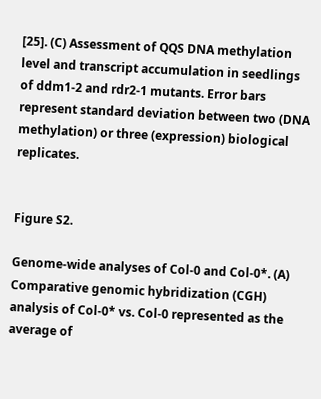[25]. (C) Assessment of QQS DNA methylation level and transcript accumulation in seedlings of ddm1-2 and rdr2-1 mutants. Error bars represent standard deviation between two (DNA methylation) or three (expression) biological replicates.


Figure S2.

Genome-wide analyses of Col-0 and Col-0*. (A) Comparative genomic hybridization (CGH) analysis of Col-0* vs. Col-0 represented as the average of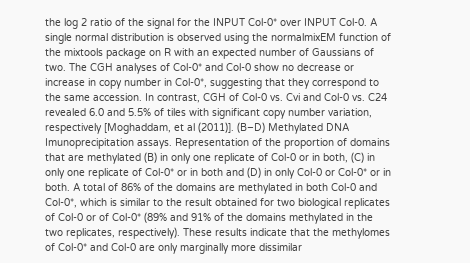the log 2 ratio of the signal for the INPUT Col-0* over INPUT Col-0. A single normal distribution is observed using the normalmixEM function of the mixtools package on R with an expected number of Gaussians of two. The CGH analyses of Col-0* and Col-0 show no decrease or increase in copy number in Col-0*, suggesting that they correspond to the same accession. In contrast, CGH of Col-0 vs. Cvi and Col-0 vs. C24 revealed 6.0 and 5.5% of tiles with significant copy number variation, respectively [Moghaddam, et al (2011)]. (B–D) Methylated DNA Imunoprecipitation assays. Representation of the proportion of domains that are methylated (B) in only one replicate of Col-0 or in both, (C) in only one replicate of Col-0* or in both and (D) in only Col-0 or Col-0* or in both. A total of 86% of the domains are methylated in both Col-0 and Col-0*, which is similar to the result obtained for two biological replicates of Col-0 or of Col-0* (89% and 91% of the domains methylated in the two replicates, respectively). These results indicate that the methylomes of Col-0* and Col-0 are only marginally more dissimilar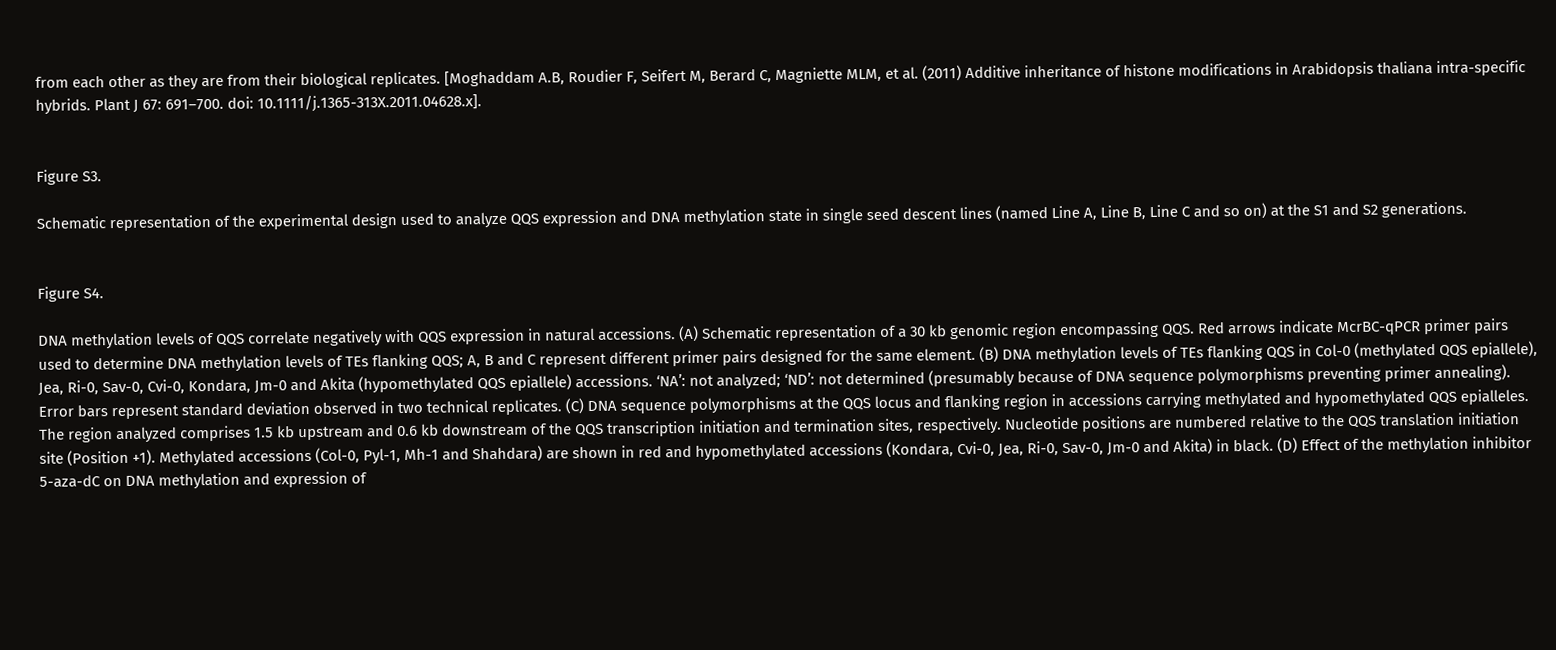from each other as they are from their biological replicates. [Moghaddam A.B, Roudier F, Seifert M, Berard C, Magniette MLM, et al. (2011) Additive inheritance of histone modifications in Arabidopsis thaliana intra-specific hybrids. Plant J 67: 691–700. doi: 10.1111/j.1365-313X.2011.04628.x].


Figure S3.

Schematic representation of the experimental design used to analyze QQS expression and DNA methylation state in single seed descent lines (named Line A, Line B, Line C and so on) at the S1 and S2 generations.


Figure S4.

DNA methylation levels of QQS correlate negatively with QQS expression in natural accessions. (A) Schematic representation of a 30 kb genomic region encompassing QQS. Red arrows indicate McrBC-qPCR primer pairs used to determine DNA methylation levels of TEs flanking QQS; A, B and C represent different primer pairs designed for the same element. (B) DNA methylation levels of TEs flanking QQS in Col-0 (methylated QQS epiallele), Jea, Ri-0, Sav-0, Cvi-0, Kondara, Jm-0 and Akita (hypomethylated QQS epiallele) accessions. ‘NA’: not analyzed; ‘ND’: not determined (presumably because of DNA sequence polymorphisms preventing primer annealing). Error bars represent standard deviation observed in two technical replicates. (C) DNA sequence polymorphisms at the QQS locus and flanking region in accessions carrying methylated and hypomethylated QQS epialleles. The region analyzed comprises 1.5 kb upstream and 0.6 kb downstream of the QQS transcription initiation and termination sites, respectively. Nucleotide positions are numbered relative to the QQS translation initiation site (Position +1). Methylated accessions (Col-0, Pyl-1, Mh-1 and Shahdara) are shown in red and hypomethylated accessions (Kondara, Cvi-0, Jea, Ri-0, Sav-0, Jm-0 and Akita) in black. (D) Effect of the methylation inhibitor 5-aza-dC on DNA methylation and expression of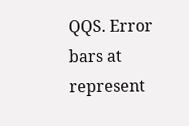QQS. Error bars at represent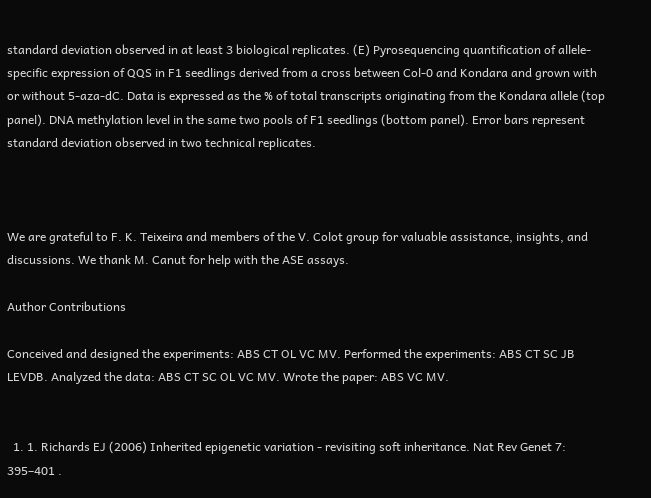standard deviation observed in at least 3 biological replicates. (E) Pyrosequencing quantification of allele-specific expression of QQS in F1 seedlings derived from a cross between Col-0 and Kondara and grown with or without 5-aza-dC. Data is expressed as the % of total transcripts originating from the Kondara allele (top panel). DNA methylation level in the same two pools of F1 seedlings (bottom panel). Error bars represent standard deviation observed in two technical replicates.



We are grateful to F. K. Teixeira and members of the V. Colot group for valuable assistance, insights, and discussions. We thank M. Canut for help with the ASE assays.

Author Contributions

Conceived and designed the experiments: ABS CT OL VC MV. Performed the experiments: ABS CT SC JB LEVDB. Analyzed the data: ABS CT SC OL VC MV. Wrote the paper: ABS VC MV.


  1. 1. Richards EJ (2006) Inherited epigenetic variation - revisiting soft inheritance. Nat Rev Genet 7: 395–401 .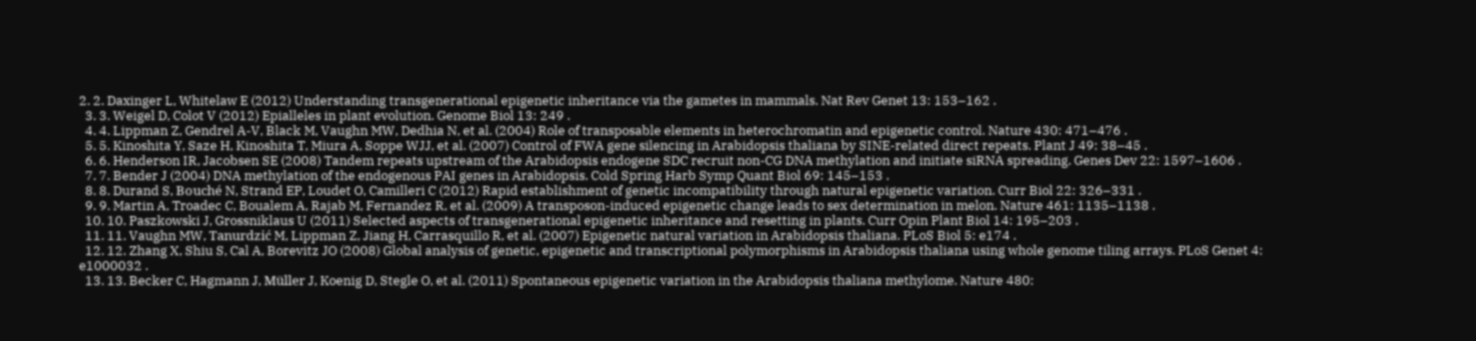2. 2. Daxinger L, Whitelaw E (2012) Understanding transgenerational epigenetic inheritance via the gametes in mammals. Nat Rev Genet 13: 153–162 .
  3. 3. Weigel D, Colot V (2012) Epialleles in plant evolution. Genome Biol 13: 249 .
  4. 4. Lippman Z, Gendrel A-V, Black M, Vaughn MW, Dedhia N, et al. (2004) Role of transposable elements in heterochromatin and epigenetic control. Nature 430: 471–476 .
  5. 5. Kinoshita Y, Saze H, Kinoshita T, Miura A, Soppe WJJ, et al. (2007) Control of FWA gene silencing in Arabidopsis thaliana by SINE-related direct repeats. Plant J 49: 38–45 .
  6. 6. Henderson IR, Jacobsen SE (2008) Tandem repeats upstream of the Arabidopsis endogene SDC recruit non-CG DNA methylation and initiate siRNA spreading. Genes Dev 22: 1597–1606 .
  7. 7. Bender J (2004) DNA methylation of the endogenous PAI genes in Arabidopsis. Cold Spring Harb Symp Quant Biol 69: 145–153 .
  8. 8. Durand S, Bouché N, Strand EP, Loudet O, Camilleri C (2012) Rapid establishment of genetic incompatibility through natural epigenetic variation. Curr Biol 22: 326–331 .
  9. 9. Martin A, Troadec C, Boualem A, Rajab M, Fernandez R, et al. (2009) A transposon-induced epigenetic change leads to sex determination in melon. Nature 461: 1135–1138 .
  10. 10. Paszkowski J, Grossniklaus U (2011) Selected aspects of transgenerational epigenetic inheritance and resetting in plants. Curr Opin Plant Biol 14: 195–203 .
  11. 11. Vaughn MW, Tanurdzić M, Lippman Z, Jiang H, Carrasquillo R, et al. (2007) Epigenetic natural variation in Arabidopsis thaliana. PLoS Biol 5: e174 .
  12. 12. Zhang X, Shiu S, Cal A, Borevitz JO (2008) Global analysis of genetic, epigenetic and transcriptional polymorphisms in Arabidopsis thaliana using whole genome tiling arrays. PLoS Genet 4: e1000032 .
  13. 13. Becker C, Hagmann J, Müller J, Koenig D, Stegle O, et al. (2011) Spontaneous epigenetic variation in the Arabidopsis thaliana methylome. Nature 480: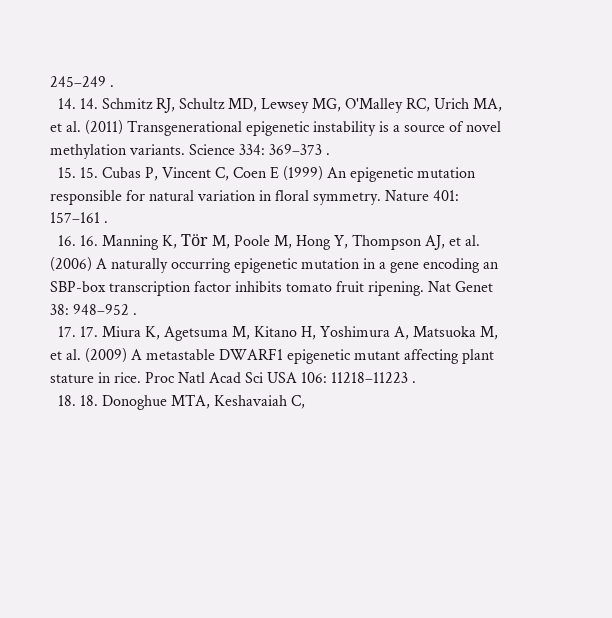245–249 .
  14. 14. Schmitz RJ, Schultz MD, Lewsey MG, O'Malley RC, Urich MA, et al. (2011) Transgenerational epigenetic instability is a source of novel methylation variants. Science 334: 369–373 .
  15. 15. Cubas P, Vincent C, Coen E (1999) An epigenetic mutation responsible for natural variation in floral symmetry. Nature 401: 157–161 .
  16. 16. Manning K, Tör M, Poole M, Hong Y, Thompson AJ, et al. (2006) A naturally occurring epigenetic mutation in a gene encoding an SBP-box transcription factor inhibits tomato fruit ripening. Nat Genet 38: 948–952 .
  17. 17. Miura K, Agetsuma M, Kitano H, Yoshimura A, Matsuoka M, et al. (2009) A metastable DWARF1 epigenetic mutant affecting plant stature in rice. Proc Natl Acad Sci USA 106: 11218–11223 .
  18. 18. Donoghue MTA, Keshavaiah C,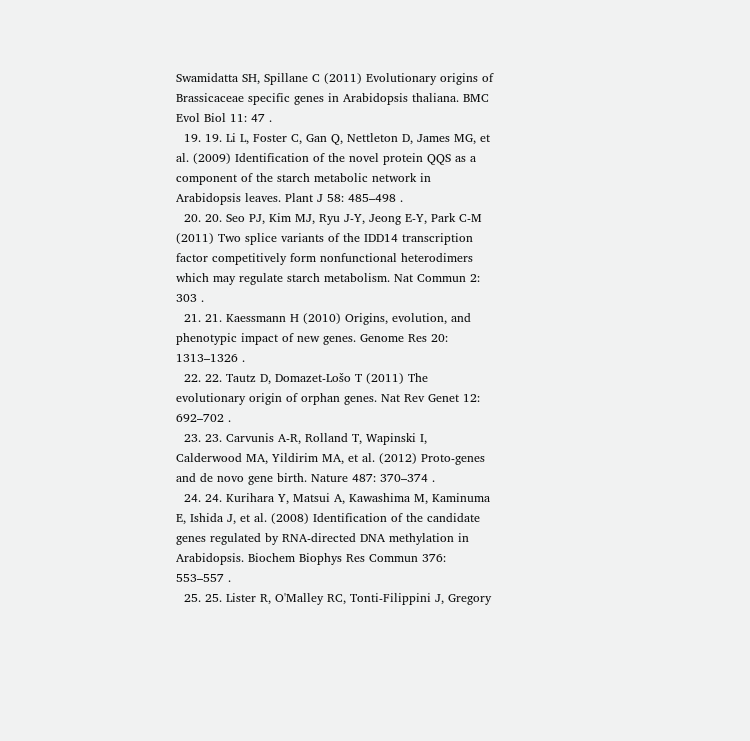Swamidatta SH, Spillane C (2011) Evolutionary origins of Brassicaceae specific genes in Arabidopsis thaliana. BMC Evol Biol 11: 47 .
  19. 19. Li L, Foster C, Gan Q, Nettleton D, James MG, et al. (2009) Identification of the novel protein QQS as a component of the starch metabolic network in Arabidopsis leaves. Plant J 58: 485–498 .
  20. 20. Seo PJ, Kim MJ, Ryu J-Y, Jeong E-Y, Park C-M (2011) Two splice variants of the IDD14 transcription factor competitively form nonfunctional heterodimers which may regulate starch metabolism. Nat Commun 2: 303 .
  21. 21. Kaessmann H (2010) Origins, evolution, and phenotypic impact of new genes. Genome Res 20: 1313–1326 .
  22. 22. Tautz D, Domazet-Lošo T (2011) The evolutionary origin of orphan genes. Nat Rev Genet 12: 692–702 .
  23. 23. Carvunis A-R, Rolland T, Wapinski I, Calderwood MA, Yildirim MA, et al. (2012) Proto-genes and de novo gene birth. Nature 487: 370–374 .
  24. 24. Kurihara Y, Matsui A, Kawashima M, Kaminuma E, Ishida J, et al. (2008) Identification of the candidate genes regulated by RNA-directed DNA methylation in Arabidopsis. Biochem Biophys Res Commun 376: 553–557 .
  25. 25. Lister R, O'Malley RC, Tonti-Filippini J, Gregory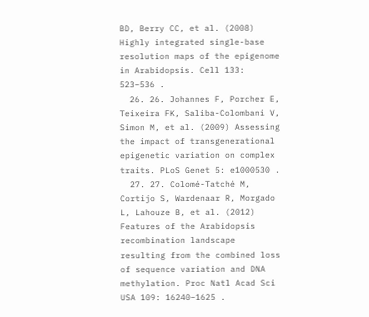BD, Berry CC, et al. (2008) Highly integrated single-base resolution maps of the epigenome in Arabidopsis. Cell 133: 523–536 .
  26. 26. Johannes F, Porcher E, Teixeira FK, Saliba-Colombani V, Simon M, et al. (2009) Assessing the impact of transgenerational epigenetic variation on complex traits. PLoS Genet 5: e1000530 .
  27. 27. Colomé-Tatché M, Cortijo S, Wardenaar R, Morgado L, Lahouze B, et al. (2012) Features of the Arabidopsis recombination landscape resulting from the combined loss of sequence variation and DNA methylation. Proc Natl Acad Sci USA 109: 16240–1625 .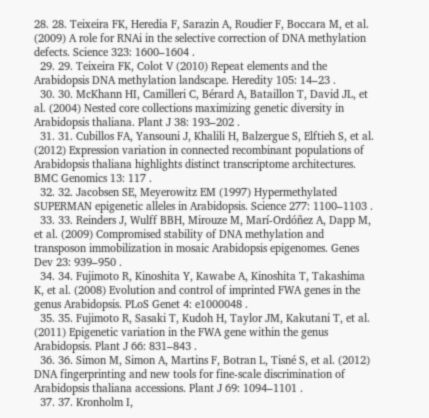28. 28. Teixeira FK, Heredia F, Sarazin A, Roudier F, Boccara M, et al. (2009) A role for RNAi in the selective correction of DNA methylation defects. Science 323: 1600–1604 .
  29. 29. Teixeira FK, Colot V (2010) Repeat elements and the Arabidopsis DNA methylation landscape. Heredity 105: 14–23 .
  30. 30. McKhann HI, Camilleri C, Bérard A, Bataillon T, David JL, et al. (2004) Nested core collections maximizing genetic diversity in Arabidopsis thaliana. Plant J 38: 193–202 .
  31. 31. Cubillos FA, Yansouni J, Khalili H, Balzergue S, Elftieh S, et al. (2012) Expression variation in connected recombinant populations of Arabidopsis thaliana highlights distinct transcriptome architectures. BMC Genomics 13: 117 .
  32. 32. Jacobsen SE, Meyerowitz EM (1997) Hypermethylated SUPERMAN epigenetic alleles in Arabidopsis. Science 277: 1100–1103 .
  33. 33. Reinders J, Wulff BBH, Mirouze M, Marí-Ordóñez A, Dapp M, et al. (2009) Compromised stability of DNA methylation and transposon immobilization in mosaic Arabidopsis epigenomes. Genes Dev 23: 939–950 .
  34. 34. Fujimoto R, Kinoshita Y, Kawabe A, Kinoshita T, Takashima K, et al. (2008) Evolution and control of imprinted FWA genes in the genus Arabidopsis. PLoS Genet 4: e1000048 .
  35. 35. Fujimoto R, Sasaki T, Kudoh H, Taylor JM, Kakutani T, et al. (2011) Epigenetic variation in the FWA gene within the genus Arabidopsis. Plant J 66: 831–843 .
  36. 36. Simon M, Simon A, Martins F, Botran L, Tisné S, et al. (2012) DNA fingerprinting and new tools for fine-scale discrimination of Arabidopsis thaliana accessions. Plant J 69: 1094–1101 .
  37. 37. Kronholm I,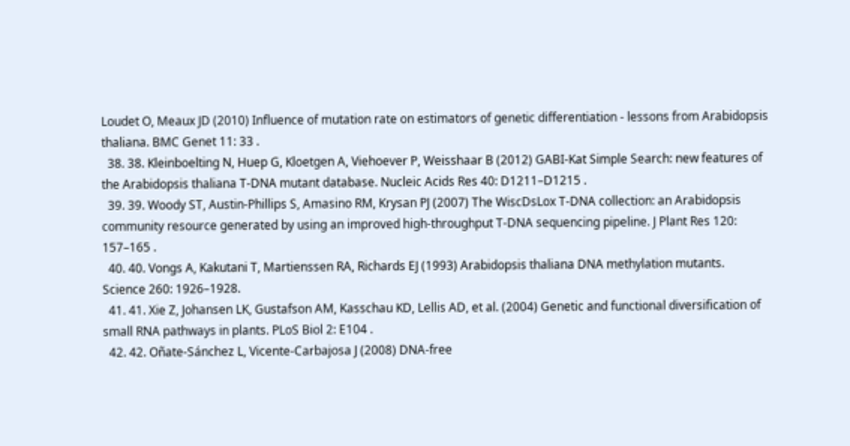Loudet O, Meaux JD (2010) Influence of mutation rate on estimators of genetic differentiation - lessons from Arabidopsis thaliana. BMC Genet 11: 33 .
  38. 38. Kleinboelting N, Huep G, Kloetgen A, Viehoever P, Weisshaar B (2012) GABI-Kat Simple Search: new features of the Arabidopsis thaliana T-DNA mutant database. Nucleic Acids Res 40: D1211–D1215 .
  39. 39. Woody ST, Austin-Phillips S, Amasino RM, Krysan PJ (2007) The WiscDsLox T-DNA collection: an Arabidopsis community resource generated by using an improved high-throughput T-DNA sequencing pipeline. J Plant Res 120: 157–165 .
  40. 40. Vongs A, Kakutani T, Martienssen RA, Richards EJ (1993) Arabidopsis thaliana DNA methylation mutants. Science 260: 1926–1928.
  41. 41. Xie Z, Johansen LK, Gustafson AM, Kasschau KD, Lellis AD, et al. (2004) Genetic and functional diversification of small RNA pathways in plants. PLoS Biol 2: E104 .
  42. 42. Oñate-Sánchez L, Vicente-Carbajosa J (2008) DNA-free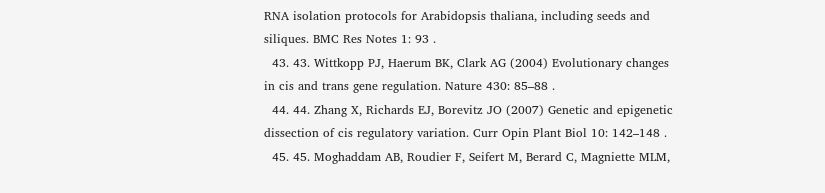RNA isolation protocols for Arabidopsis thaliana, including seeds and siliques. BMC Res Notes 1: 93 .
  43. 43. Wittkopp PJ, Haerum BK, Clark AG (2004) Evolutionary changes in cis and trans gene regulation. Nature 430: 85–88 .
  44. 44. Zhang X, Richards EJ, Borevitz JO (2007) Genetic and epigenetic dissection of cis regulatory variation. Curr Opin Plant Biol 10: 142–148 .
  45. 45. Moghaddam AB, Roudier F, Seifert M, Berard C, Magniette MLM,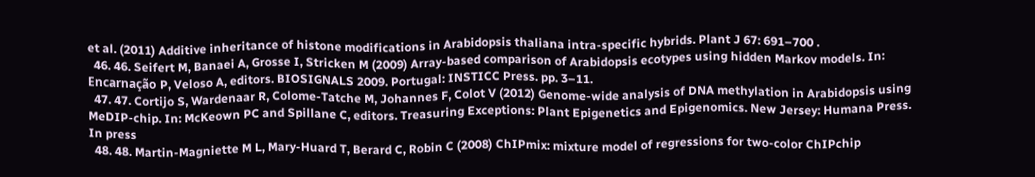et al. (2011) Additive inheritance of histone modifications in Arabidopsis thaliana intra-specific hybrids. Plant J 67: 691–700 .
  46. 46. Seifert M, Banaei A, Grosse I, Stricken M (2009) Array-based comparison of Arabidopsis ecotypes using hidden Markov models. In: Encarnação P, Veloso A, editors. BIOSIGNALS 2009. Portugal: INSTICC Press. pp. 3–11.
  47. 47. Cortijo S, Wardenaar R, Colome-Tatche M, Johannes F, Colot V (2012) Genome-wide analysis of DNA methylation in Arabidopsis using MeDIP-chip. In: McKeown PC and Spillane C, editors. Treasuring Exceptions: Plant Epigenetics and Epigenomics. New Jersey: Humana Press. In press
  48. 48. Martin-Magniette M L, Mary-Huard T, Berard C, Robin C (2008) ChIPmix: mixture model of regressions for two-color ChIPchip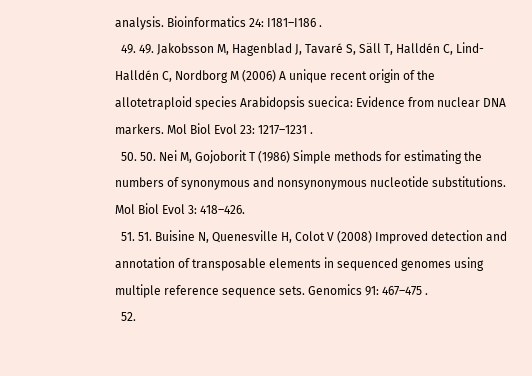analysis. Bioinformatics 24: I181–I186 .
  49. 49. Jakobsson M, Hagenblad J, Tavaré S, Säll T, Halldén C, Lind-Halldén C, Nordborg M (2006) A unique recent origin of the allotetraploid species Arabidopsis suecica: Evidence from nuclear DNA markers. Mol Biol Evol 23: 1217–1231 .
  50. 50. Nei M, Gojoborit T (1986) Simple methods for estimating the numbers of synonymous and nonsynonymous nucleotide substitutions. Mol Biol Evol 3: 418–426.
  51. 51. Buisine N, Quenesville H, Colot V (2008) Improved detection and annotation of transposable elements in sequenced genomes using multiple reference sequence sets. Genomics 91: 467–475 .
  52.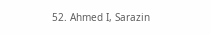52. Ahmed I, Sarazin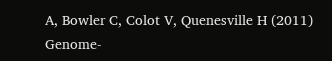A, Bowler C, Colot V, Quenesville H (2011) Genome-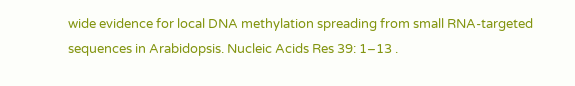wide evidence for local DNA methylation spreading from small RNA-targeted sequences in Arabidopsis. Nucleic Acids Res 39: 1–13 .